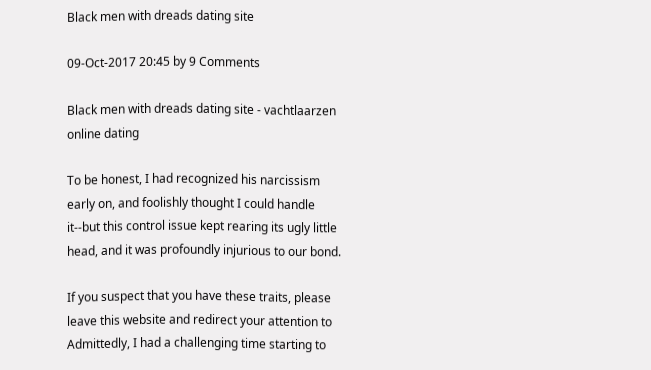Black men with dreads dating site

09-Oct-2017 20:45 by 9 Comments

Black men with dreads dating site - vachtlaarzen online dating

To be honest, I had recognized his narcissism early on, and foolishly thought I could handle it--but this control issue kept rearing its ugly little head, and it was profoundly injurious to our bond.

If you suspect that you have these traits, please leave this website and redirect your attention to Admittedly, I had a challenging time starting to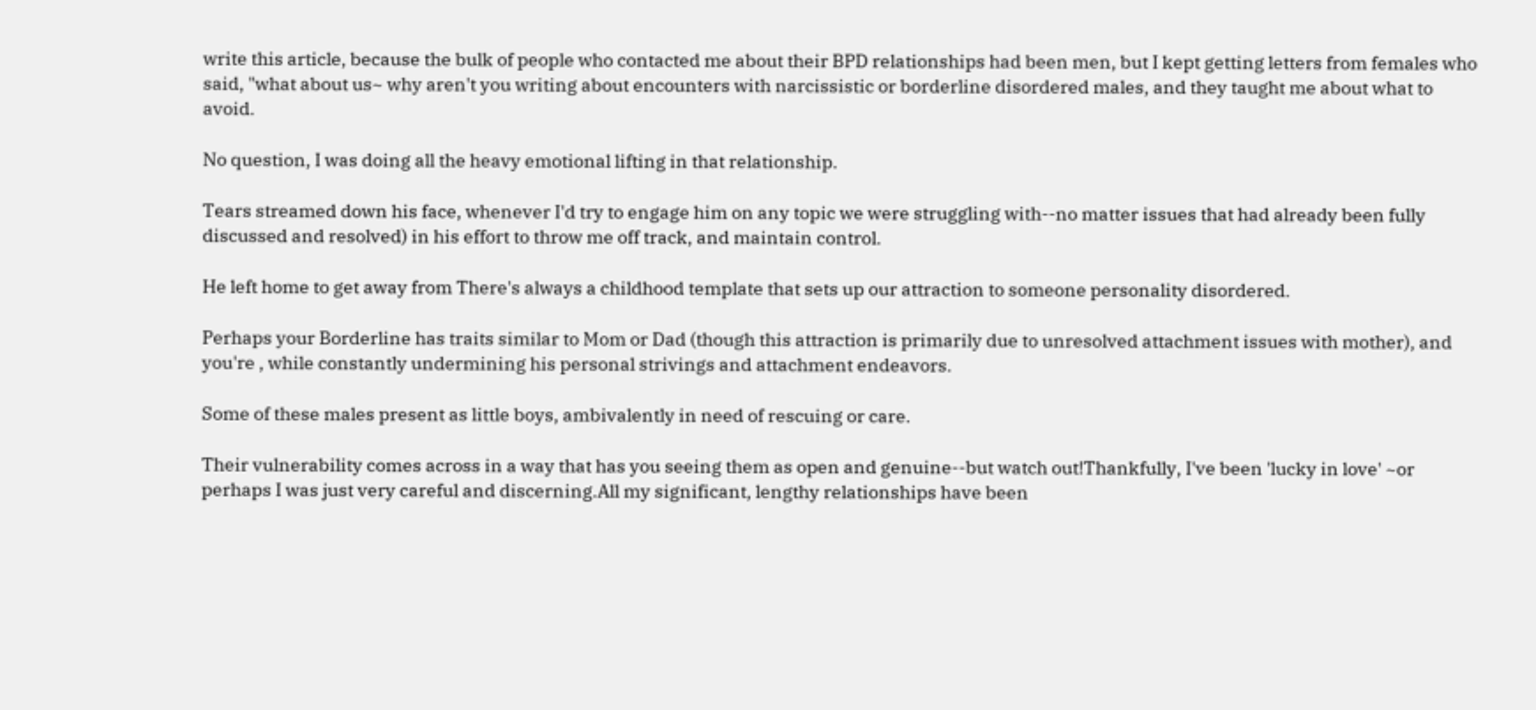write this article, because the bulk of people who contacted me about their BPD relationships had been men, but I kept getting letters from females who said, "what about us~ why aren't you writing about encounters with narcissistic or borderline disordered males, and they taught me about what to avoid.

No question, I was doing all the heavy emotional lifting in that relationship.

Tears streamed down his face, whenever I'd try to engage him on any topic we were struggling with--no matter issues that had already been fully discussed and resolved) in his effort to throw me off track, and maintain control.

He left home to get away from There's always a childhood template that sets up our attraction to someone personality disordered.

Perhaps your Borderline has traits similar to Mom or Dad (though this attraction is primarily due to unresolved attachment issues with mother), and you're , while constantly undermining his personal strivings and attachment endeavors.

Some of these males present as little boys, ambivalently in need of rescuing or care.

Their vulnerability comes across in a way that has you seeing them as open and genuine--but watch out!Thankfully, I've been 'lucky in love' ~or perhaps I was just very careful and discerning.All my significant, lengthy relationships have been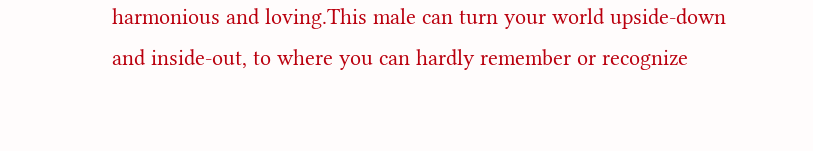harmonious and loving.This male can turn your world upside-down and inside-out, to where you can hardly remember or recognize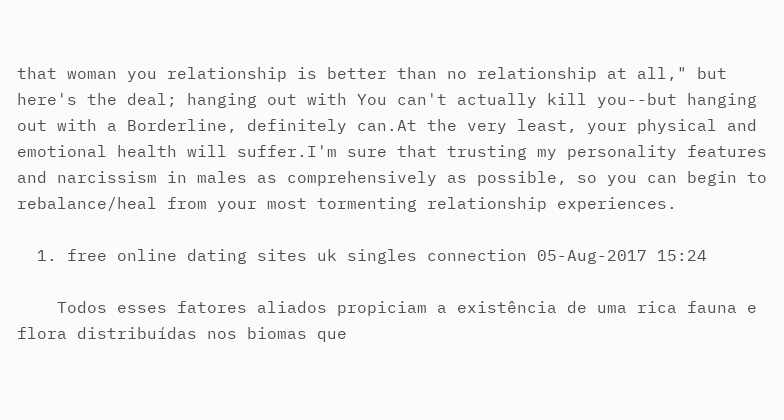that woman you relationship is better than no relationship at all," but here's the deal; hanging out with You can't actually kill you--but hanging out with a Borderline, definitely can.At the very least, your physical and emotional health will suffer.I'm sure that trusting my personality features and narcissism in males as comprehensively as possible, so you can begin to rebalance/heal from your most tormenting relationship experiences.

  1. free online dating sites uk singles connection 05-Aug-2017 15:24

    Todos esses fatores aliados propiciam a existência de uma rica fauna e flora distribuídas nos biomas que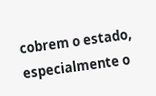cobrem o estado, especialmente o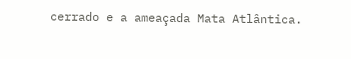cerrado e a ameaçada Mata Atlântica.